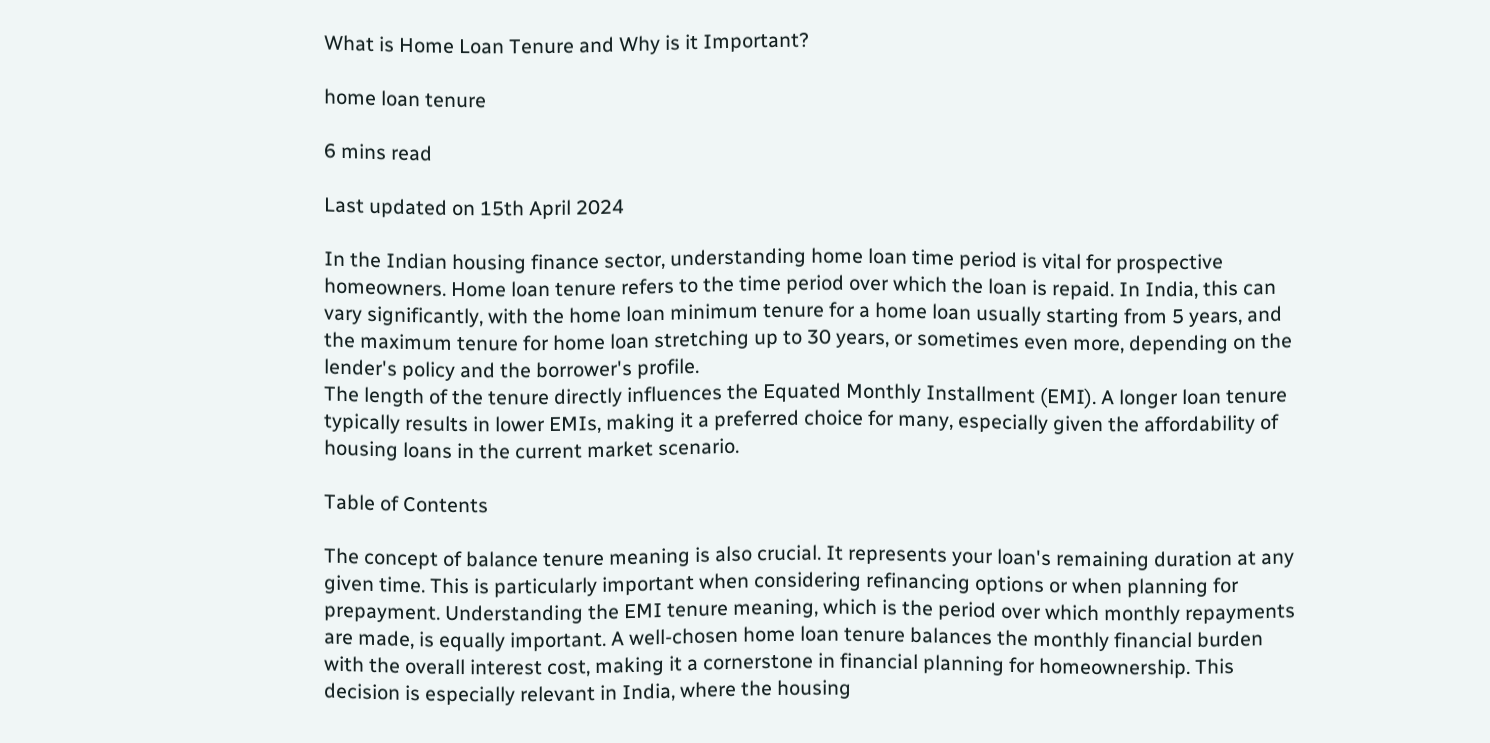What is Home Loan Tenure and Why is it Important?

home loan tenure

6 mins read

Last updated on 15th April 2024

In the Indian housing finance sector, understanding home loan time period is vital for prospective homeowners. Home loan tenure refers to the time period over which the loan is repaid. In India, this can vary significantly, with the home loan minimum tenure for a home loan usually starting from 5 years, and the maximum tenure for home loan stretching up to 30 years, or sometimes even more, depending on the lender's policy and the borrower's profile.
The length of the tenure directly influences the Equated Monthly Installment (EMI). A longer loan tenure typically results in lower EMIs, making it a preferred choice for many, especially given the affordability of housing loans in the current market scenario.

Table of Contents

The concept of balance tenure meaning is also crucial. It represents your loan's remaining duration at any given time. This is particularly important when considering refinancing options or when planning for prepayment. Understanding the EMI tenure meaning, which is the period over which monthly repayments are made, is equally important. A well-chosen home loan tenure balances the monthly financial burden with the overall interest cost, making it a cornerstone in financial planning for homeownership. This decision is especially relevant in India, where the housing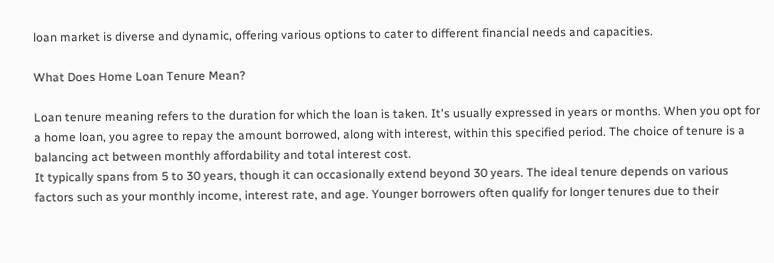loan market is diverse and dynamic, offering various options to cater to different financial needs and capacities.

What Does Home Loan Tenure Mean?

Loan tenure meaning refers to the duration for which the loan is taken. It's usually expressed in years or months. When you opt for a home loan, you agree to repay the amount borrowed, along with interest, within this specified period. The choice of tenure is a balancing act between monthly affordability and total interest cost.
It typically spans from 5 to 30 years, though it can occasionally extend beyond 30 years. The ideal tenure depends on various factors such as your monthly income, interest rate, and age. Younger borrowers often qualify for longer tenures due to their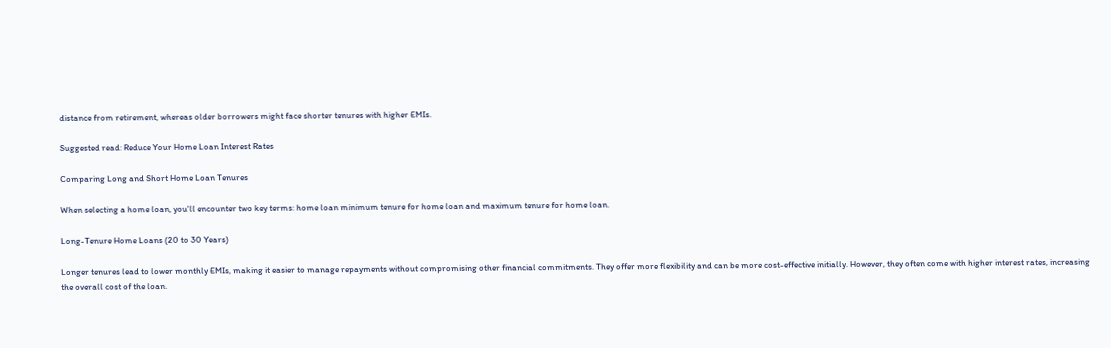distance from retirement, whereas older borrowers might face shorter tenures with higher EMIs.

Suggested read: Reduce Your Home Loan Interest Rates

Comparing Long and Short Home Loan Tenures

When selecting a home loan, you'll encounter two key terms: home loan minimum tenure for home loan and maximum tenure for home loan.

Long-Tenure Home Loans (20 to 30 Years)

Longer tenures lead to lower monthly EMIs, making it easier to manage repayments without compromising other financial commitments. They offer more flexibility and can be more cost-effective initially. However, they often come with higher interest rates, increasing the overall cost of the loan.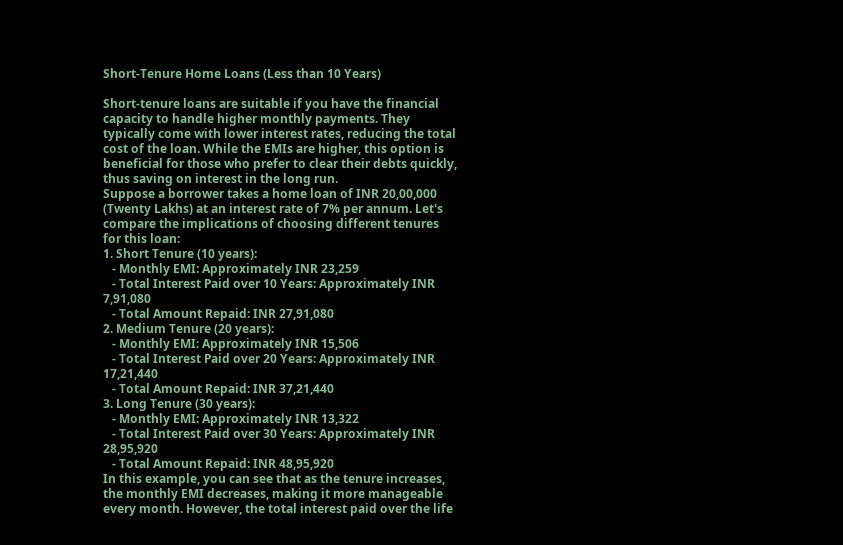Short-Tenure Home Loans (Less than 10 Years)

Short-tenure loans are suitable if you have the financial capacity to handle higher monthly payments. They typically come with lower interest rates, reducing the total cost of the loan. While the EMIs are higher, this option is beneficial for those who prefer to clear their debts quickly, thus saving on interest in the long run.
Suppose a borrower takes a home loan of INR 20,00,000 (Twenty Lakhs) at an interest rate of 7% per annum. Let's compare the implications of choosing different tenures for this loan:
1. Short Tenure (10 years):
   - Monthly EMI: Approximately INR 23,259
   - Total Interest Paid over 10 Years: Approximately INR 7,91,080
   - Total Amount Repaid: INR 27,91,080
2. Medium Tenure (20 years):
   - Monthly EMI: Approximately INR 15,506
   - Total Interest Paid over 20 Years: Approximately INR 17,21,440
   - Total Amount Repaid: INR 37,21,440
3. Long Tenure (30 years):
   - Monthly EMI: Approximately INR 13,322
   - Total Interest Paid over 30 Years: Approximately INR 28,95,920
   - Total Amount Repaid: INR 48,95,920
In this example, you can see that as the tenure increases, the monthly EMI decreases, making it more manageable every month. However, the total interest paid over the life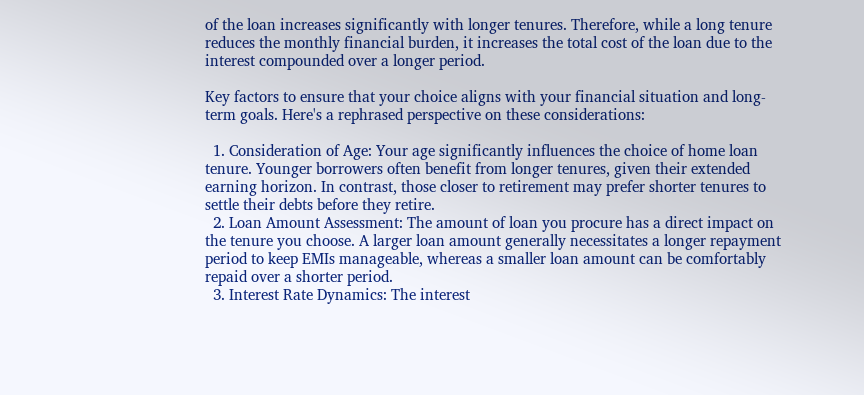of the loan increases significantly with longer tenures. Therefore, while a long tenure reduces the monthly financial burden, it increases the total cost of the loan due to the interest compounded over a longer period.

Key factors to ensure that your choice aligns with your financial situation and long-term goals. Here's a rephrased perspective on these considerations:

  1. Consideration of Age: Your age significantly influences the choice of home loan tenure. Younger borrowers often benefit from longer tenures, given their extended earning horizon. In contrast, those closer to retirement may prefer shorter tenures to settle their debts before they retire.
  2. Loan Amount Assessment: The amount of loan you procure has a direct impact on the tenure you choose. A larger loan amount generally necessitates a longer repayment period to keep EMIs manageable, whereas a smaller loan amount can be comfortably repaid over a shorter period.
  3. Interest Rate Dynamics: The interest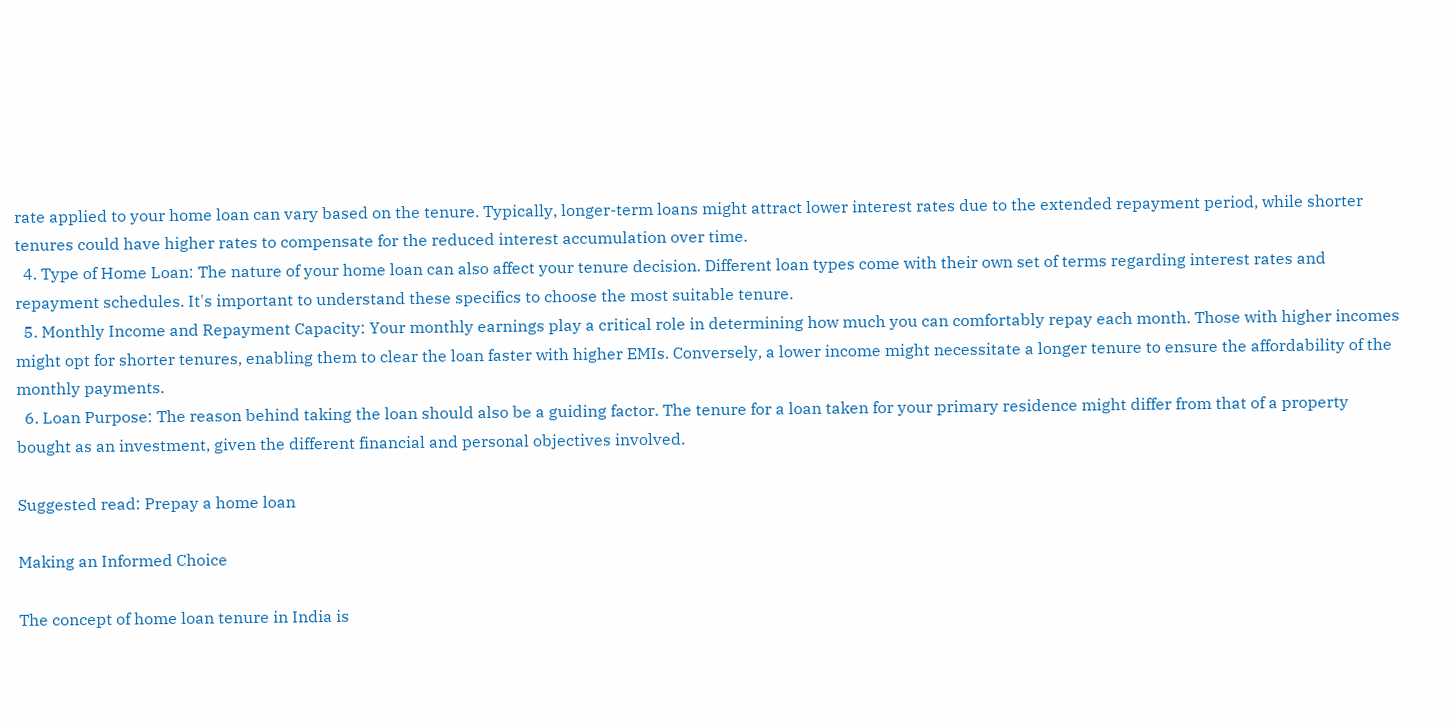rate applied to your home loan can vary based on the tenure. Typically, longer-term loans might attract lower interest rates due to the extended repayment period, while shorter tenures could have higher rates to compensate for the reduced interest accumulation over time.
  4. Type of Home Loan: The nature of your home loan can also affect your tenure decision. Different loan types come with their own set of terms regarding interest rates and repayment schedules. It's important to understand these specifics to choose the most suitable tenure.
  5. Monthly Income and Repayment Capacity: Your monthly earnings play a critical role in determining how much you can comfortably repay each month. Those with higher incomes might opt for shorter tenures, enabling them to clear the loan faster with higher EMIs. Conversely, a lower income might necessitate a longer tenure to ensure the affordability of the monthly payments.
  6. Loan Purpose: The reason behind taking the loan should also be a guiding factor. The tenure for a loan taken for your primary residence might differ from that of a property bought as an investment, given the different financial and personal objectives involved.

Suggested read: Prepay a home loan

Making an Informed Choice

The concept of home loan tenure in India is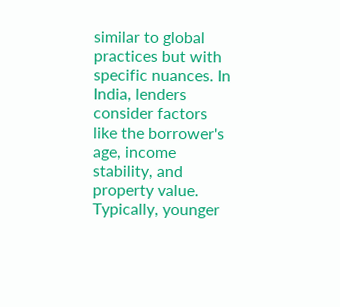similar to global practices but with specific nuances. In India, lenders consider factors like the borrower's age, income stability, and property value. Typically, younger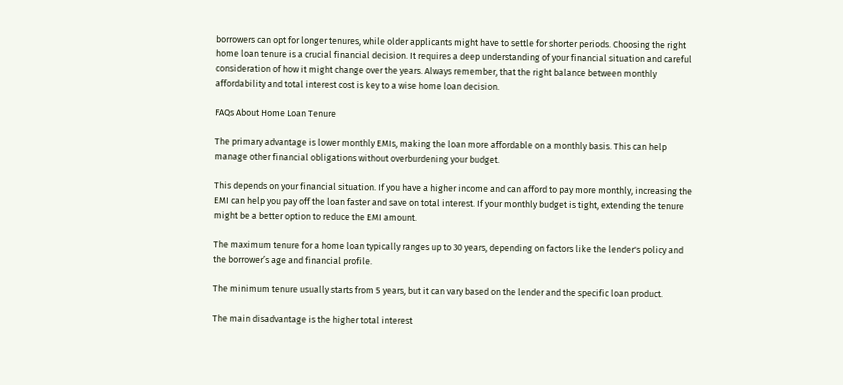borrowers can opt for longer tenures, while older applicants might have to settle for shorter periods. Choosing the right home loan tenure is a crucial financial decision. It requires a deep understanding of your financial situation and careful consideration of how it might change over the years. Always remember, that the right balance between monthly affordability and total interest cost is key to a wise home loan decision.

FAQs About Home Loan Tenure

The primary advantage is lower monthly EMIs, making the loan more affordable on a monthly basis. This can help manage other financial obligations without overburdening your budget.

This depends on your financial situation. If you have a higher income and can afford to pay more monthly, increasing the EMI can help you pay off the loan faster and save on total interest. If your monthly budget is tight, extending the tenure might be a better option to reduce the EMI amount.

The maximum tenure for a home loan typically ranges up to 30 years, depending on factors like the lender's policy and the borrower’s age and financial profile.

The minimum tenure usually starts from 5 years, but it can vary based on the lender and the specific loan product.

The main disadvantage is the higher total interest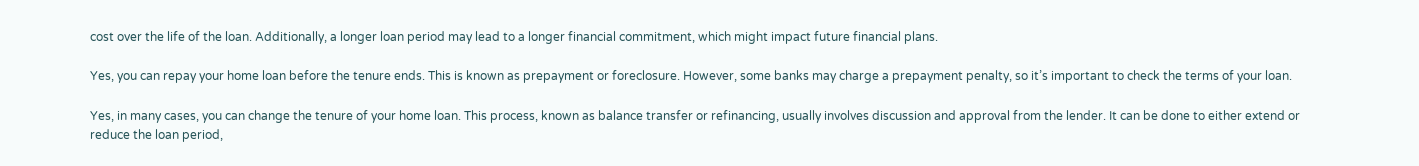cost over the life of the loan. Additionally, a longer loan period may lead to a longer financial commitment, which might impact future financial plans.

Yes, you can repay your home loan before the tenure ends. This is known as prepayment or foreclosure. However, some banks may charge a prepayment penalty, so it’s important to check the terms of your loan.

Yes, in many cases, you can change the tenure of your home loan. This process, known as balance transfer or refinancing, usually involves discussion and approval from the lender. It can be done to either extend or reduce the loan period,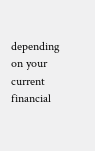depending on your current financial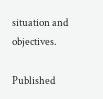situation and objectives.

Published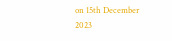on 15th December 2023